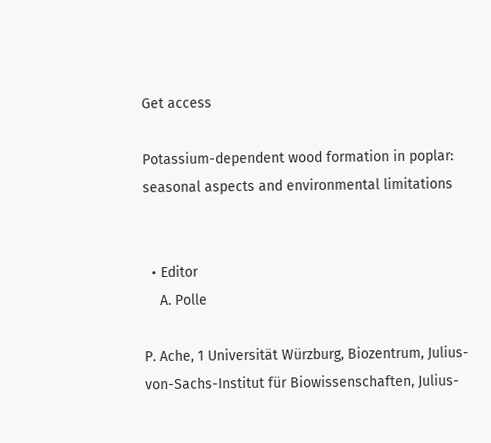Get access

Potassium-dependent wood formation in poplar: seasonal aspects and environmental limitations


  • Editor
    A. Polle

P. Ache, 1 Universität Würzburg, Biozentrum, Julius-von-Sachs-Institut für Biowissenschaften, Julius-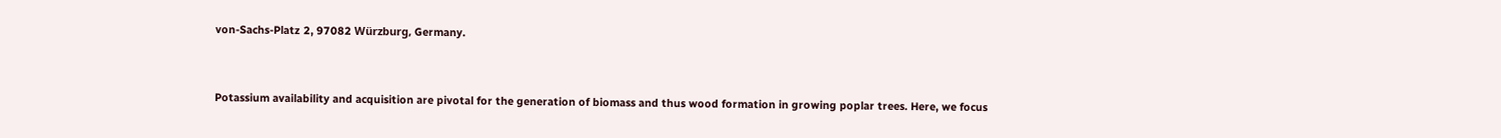von-Sachs-Platz 2, 97082 Würzburg, Germany.


Potassium availability and acquisition are pivotal for the generation of biomass and thus wood formation in growing poplar trees. Here, we focus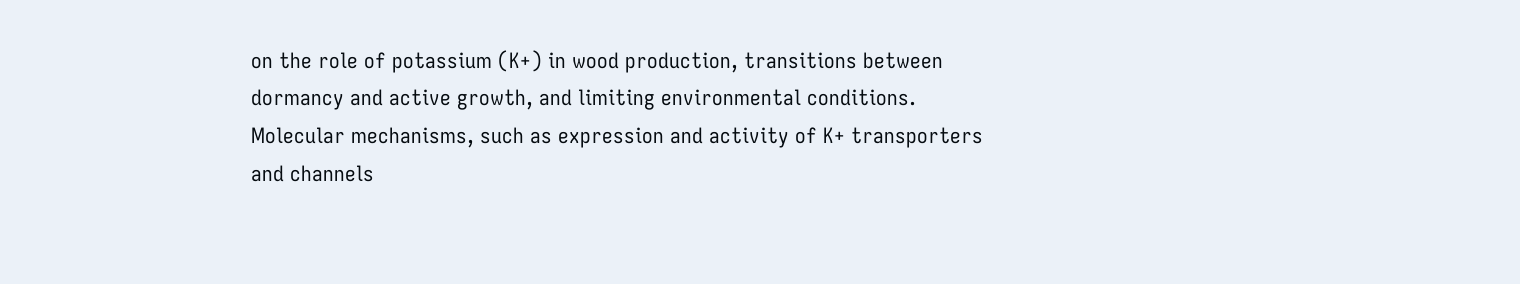on the role of potassium (K+) in wood production, transitions between dormancy and active growth, and limiting environmental conditions. Molecular mechanisms, such as expression and activity of K+ transporters and channels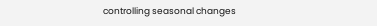controlling seasonal changes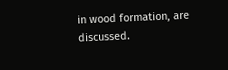in wood formation, are discussed.